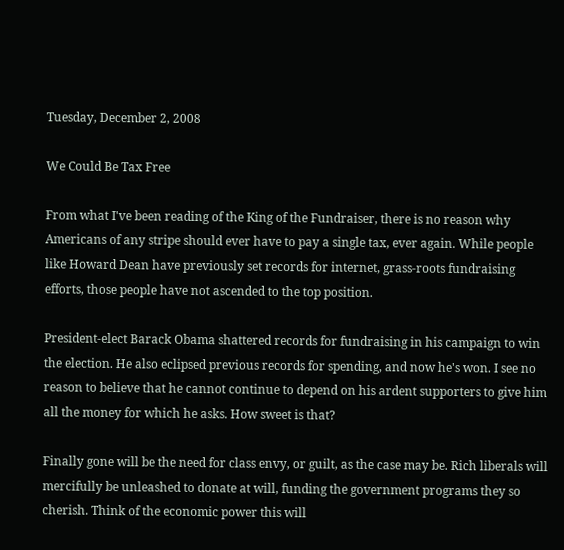Tuesday, December 2, 2008

We Could Be Tax Free

From what I've been reading of the King of the Fundraiser, there is no reason why Americans of any stripe should ever have to pay a single tax, ever again. While people like Howard Dean have previously set records for internet, grass-roots fundraising efforts, those people have not ascended to the top position.

President-elect Barack Obama shattered records for fundraising in his campaign to win the election. He also eclipsed previous records for spending, and now he's won. I see no reason to believe that he cannot continue to depend on his ardent supporters to give him all the money for which he asks. How sweet is that?

Finally gone will be the need for class envy, or guilt, as the case may be. Rich liberals will mercifully be unleashed to donate at will, funding the government programs they so cherish. Think of the economic power this will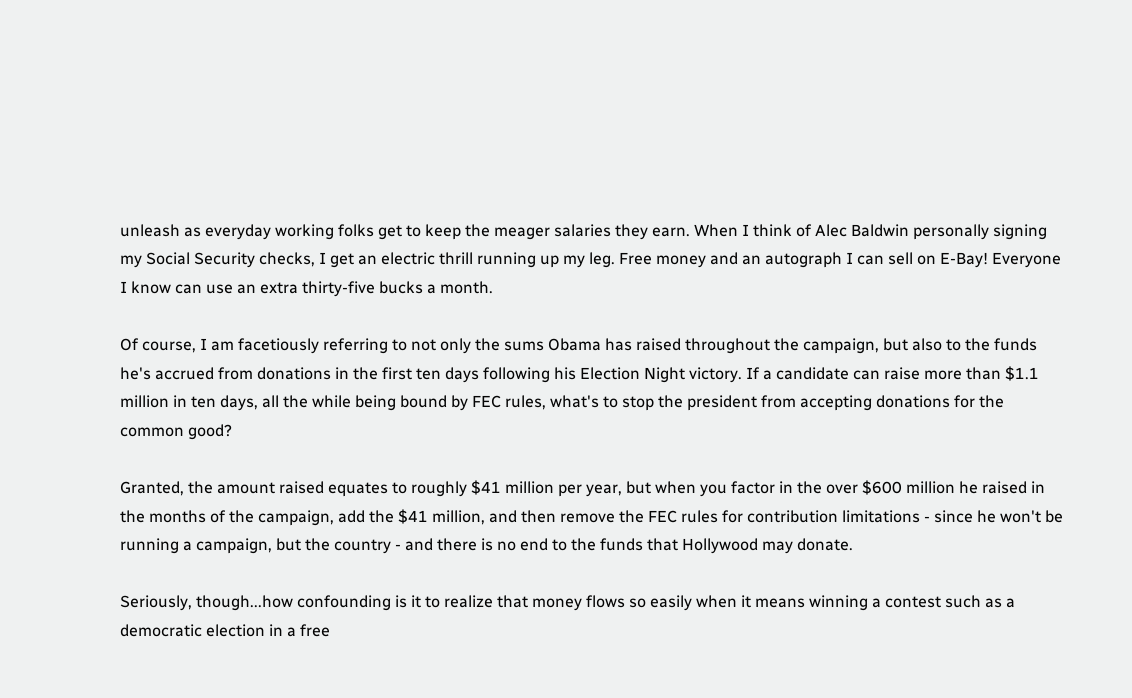unleash as everyday working folks get to keep the meager salaries they earn. When I think of Alec Baldwin personally signing my Social Security checks, I get an electric thrill running up my leg. Free money and an autograph I can sell on E-Bay! Everyone I know can use an extra thirty-five bucks a month.

Of course, I am facetiously referring to not only the sums Obama has raised throughout the campaign, but also to the funds he's accrued from donations in the first ten days following his Election Night victory. If a candidate can raise more than $1.1 million in ten days, all the while being bound by FEC rules, what's to stop the president from accepting donations for the common good?

Granted, the amount raised equates to roughly $41 million per year, but when you factor in the over $600 million he raised in the months of the campaign, add the $41 million, and then remove the FEC rules for contribution limitations - since he won't be running a campaign, but the country - and there is no end to the funds that Hollywood may donate.

Seriously, though...how confounding is it to realize that money flows so easily when it means winning a contest such as a democratic election in a free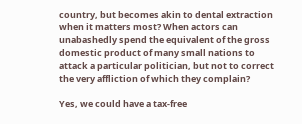country, but becomes akin to dental extraction when it matters most? When actors can unabashedly spend the equivalent of the gross domestic product of many small nations to attack a particular politician, but not to correct the very affliction of which they complain?

Yes, we could have a tax-free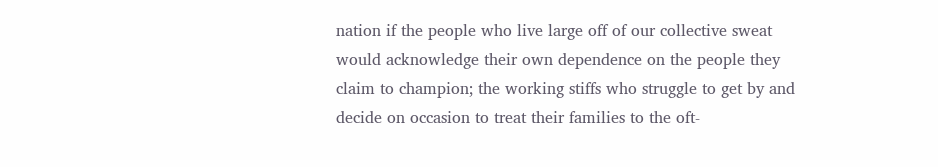nation if the people who live large off of our collective sweat would acknowledge their own dependence on the people they claim to champion; the working stiffs who struggle to get by and decide on occasion to treat their families to the oft-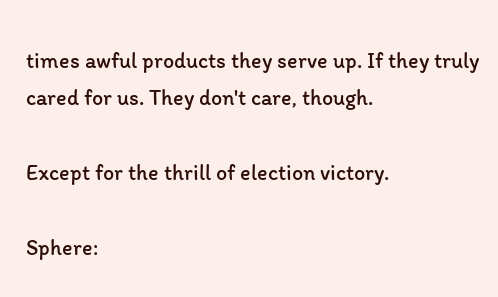times awful products they serve up. If they truly cared for us. They don't care, though.

Except for the thrill of election victory.

Sphere: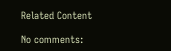Related Content

No comments: